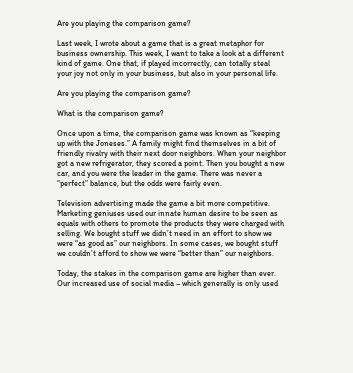Are you playing the comparison game?

Last week, I wrote about a game that is a great metaphor for business ownership. This week, I want to take a look at a different kind of game. One that, if played incorrectly, can totally steal your joy not only in your business, but also in your personal life.

Are you playing the comparison game?

What is the comparison game?

Once upon a time, the comparison game was known as “keeping up with the Joneses.” A family might find themselves in a bit of friendly rivalry with their next door neighbors. When your neighbor got a new refrigerator, they scored a point. Then you bought a new car, and you were the leader in the game. There was never a “perfect” balance, but the odds were fairly even.

Television advertising made the game a bit more competitive. Marketing geniuses used our innate human desire to be seen as equals with others to promote the products they were charged with selling. We bought stuff we didn’t need in an effort to show we were “as good as” our neighbors. In some cases, we bought stuff we couldn’t afford to show we were “better than” our neighbors.

Today, the stakes in the comparison game are higher than ever. Our increased use of social media – which generally is only used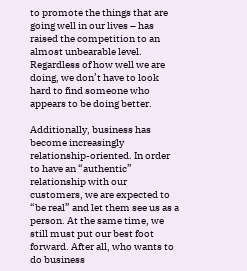to promote the things that are going well in our lives – has raised the competition to an almost unbearable level. Regardless of how well we are doing, we don’t have to look hard to find someone who appears to be doing better.

Additionally, business has become increasingly relationship-oriented. In order to have an “authentic” relationship with our customers, we are expected to “be real” and let them see us as a person. At the same time, we still must put our best foot forward. After all, who wants to do business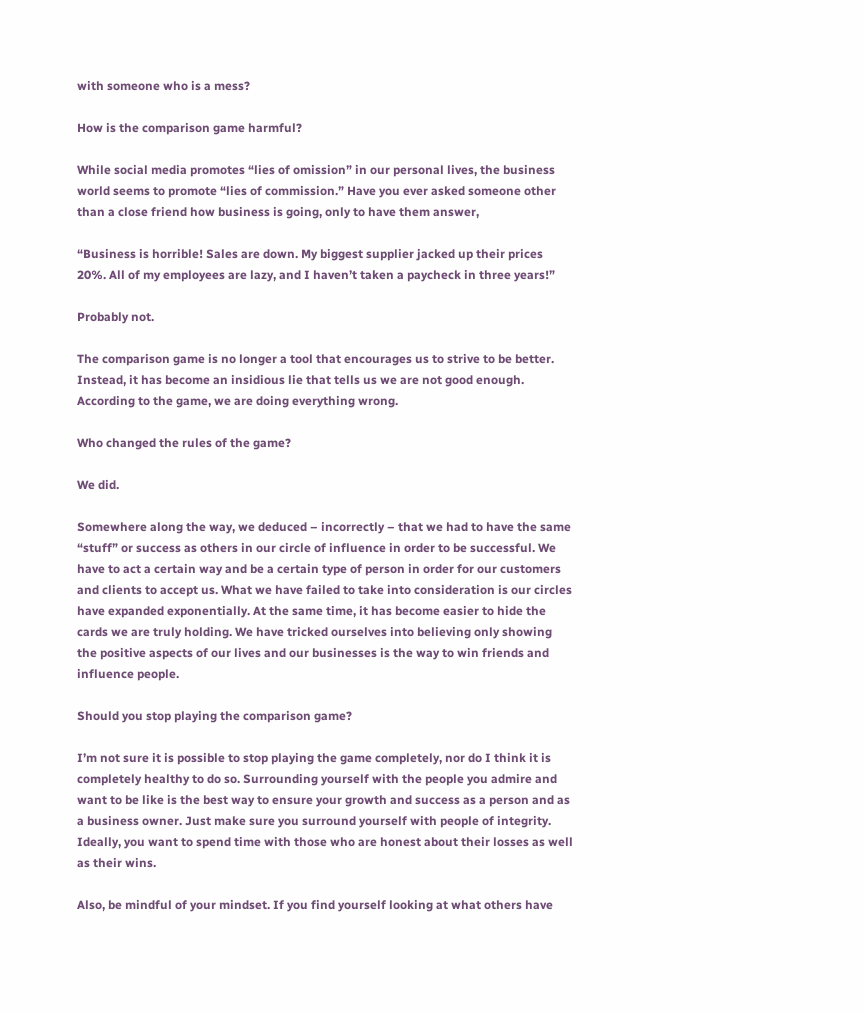with someone who is a mess?

How is the comparison game harmful?

While social media promotes “lies of omission” in our personal lives, the business world seems to promote “lies of commission.” Have you ever asked someone other than a close friend how business is going, only to have them answer,

“Business is horrible! Sales are down. My biggest supplier jacked up their prices 20%. All of my employees are lazy, and I haven’t taken a paycheck in three years!”

Probably not.

The comparison game is no longer a tool that encourages us to strive to be better. Instead, it has become an insidious lie that tells us we are not good enough. According to the game, we are doing everything wrong.

Who changed the rules of the game?

We did.

Somewhere along the way, we deduced – incorrectly – that we had to have the same “stuff” or success as others in our circle of influence in order to be successful. We have to act a certain way and be a certain type of person in order for our customers and clients to accept us. What we have failed to take into consideration is our circles have expanded exponentially. At the same time, it has become easier to hide the cards we are truly holding. We have tricked ourselves into believing only showing the positive aspects of our lives and our businesses is the way to win friends and influence people.

Should you stop playing the comparison game?

I’m not sure it is possible to stop playing the game completely, nor do I think it is completely healthy to do so. Surrounding yourself with the people you admire and want to be like is the best way to ensure your growth and success as a person and as a business owner. Just make sure you surround yourself with people of integrity. Ideally, you want to spend time with those who are honest about their losses as well as their wins.

Also, be mindful of your mindset. If you find yourself looking at what others have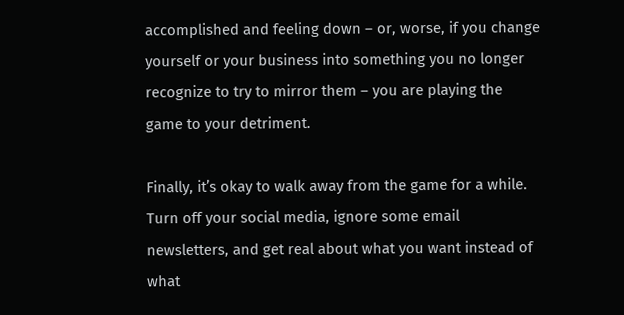accomplished and feeling down – or, worse, if you change yourself or your business into something you no longer recognize to try to mirror them – you are playing the game to your detriment.

Finally, it’s okay to walk away from the game for a while. Turn off your social media, ignore some email newsletters, and get real about what you want instead of what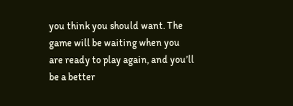you think you should want. The game will be waiting when you are ready to play again, and you’ll be a better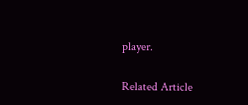player.

Related Article